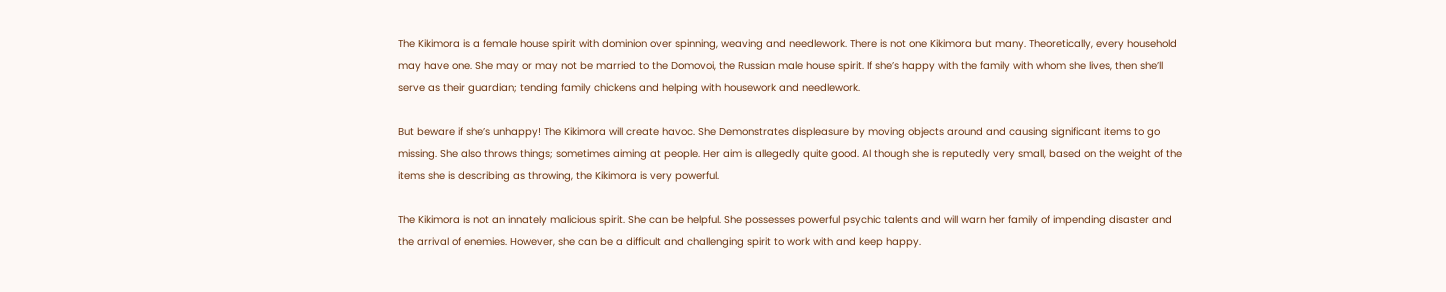The Kikimora is a female house spirit with dominion over spinning, weaving and needlework. There is not one Kikimora but many. Theoretically, every household may have one. She may or may not be married to the Domovoi, the Russian male house spirit. If she’s happy with the family with whom she lives, then she’ll serve as their guardian; tending family chickens and helping with housework and needlework.

But beware if she’s unhappy! The Kikimora will create havoc. She Demonstrates displeasure by moving objects around and causing significant items to go missing. She also throws things; sometimes aiming at people. Her aim is allegedly quite good. Al though she is reputedly very small, based on the weight of the items she is describing as throwing, the Kikimora is very powerful.

The Kikimora is not an innately malicious spirit. She can be helpful. She possesses powerful psychic talents and will warn her family of impending disaster and the arrival of enemies. However, she can be a difficult and challenging spirit to work with and keep happy.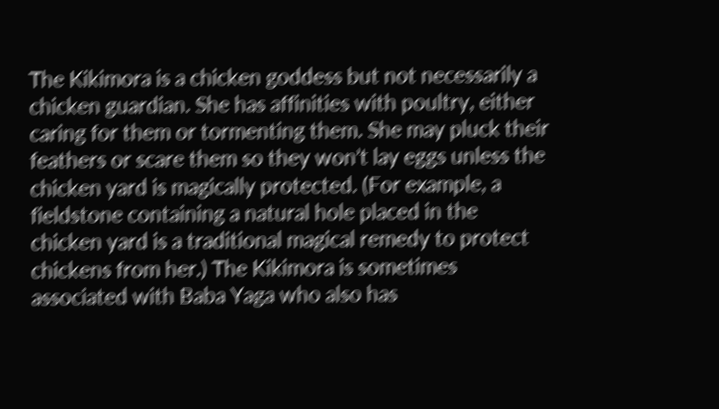The Kikimora is a chicken goddess but not necessarily a chicken guardian. She has affinities with poultry, either caring for them or tormenting them. She may pluck their feathers or scare them so they won’t lay eggs unless the chicken yard is magically protected. (For example, a fieldstone containing a natural hole placed in the chicken yard is a traditional magical remedy to protect chickens from her.) The Kikimora is sometimes associated with Baba Yaga who also has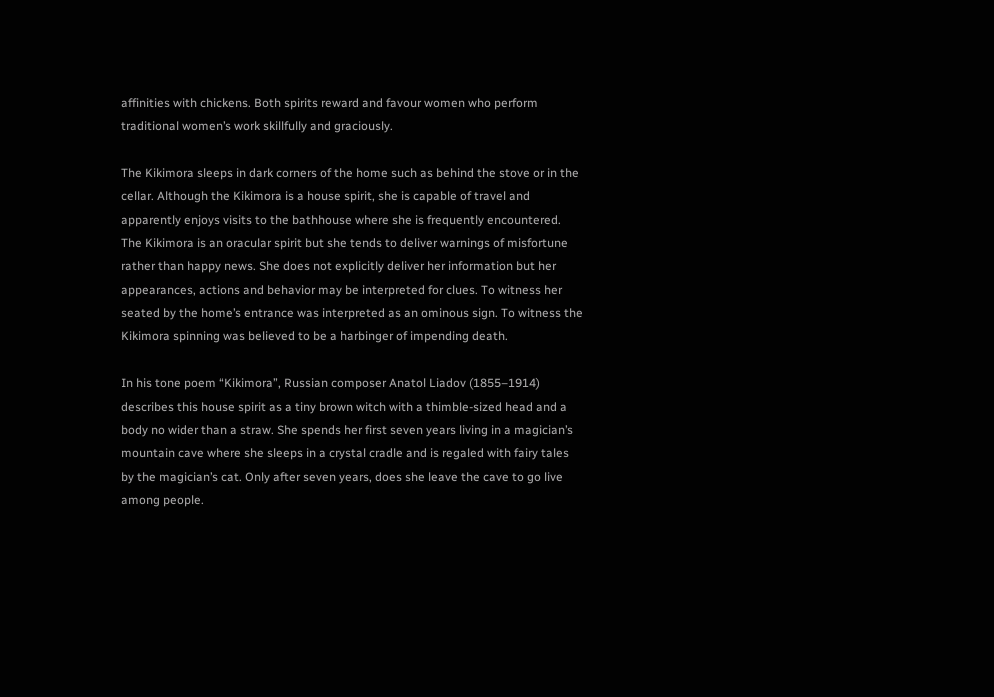affinities with chickens. Both spirits reward and favour women who perform traditional women’s work skillfully and graciously.

The Kikimora sleeps in dark corners of the home such as behind the stove or in the cellar. Although the Kikimora is a house spirit, she is capable of travel and apparently enjoys visits to the bathhouse where she is frequently encountered. The Kikimora is an oracular spirit but she tends to deliver warnings of misfortune rather than happy news. She does not explicitly deliver her information but her appearances, actions and behavior may be interpreted for clues. To witness her seated by the home’s entrance was interpreted as an ominous sign. To witness the Kikimora spinning was believed to be a harbinger of impending death.

In his tone poem “Kikimora”, Russian composer Anatol Liadov (1855–1914) describes this house spirit as a tiny brown witch with a thimble-sized head and a body no wider than a straw. She spends her first seven years living in a magician’s mountain cave where she sleeps in a crystal cradle and is regaled with fairy tales by the magician’s cat. Only after seven years, does she leave the cave to go live among people.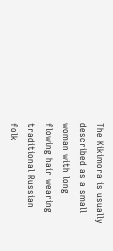The Kikimora is usually described as a small woman with long flowing hair wearing traditional Russian folk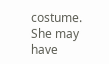costume. She may have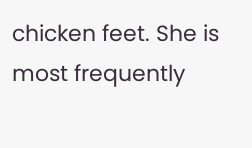chicken feet. She is most frequently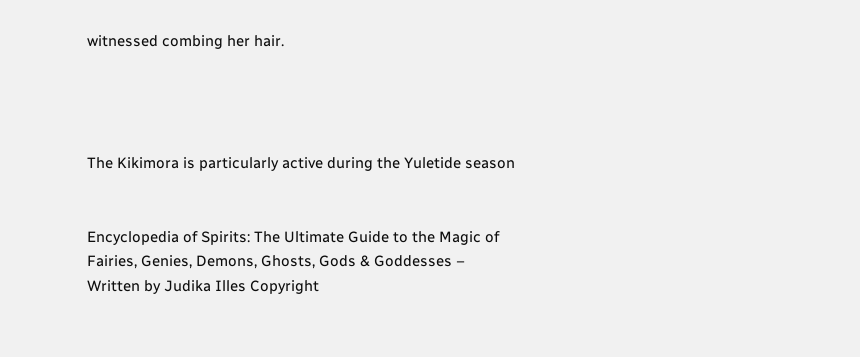witnessed combing her hair.




The Kikimora is particularly active during the Yuletide season


Encyclopedia of Spirits: The Ultimate Guide to the Magic of Fairies, Genies, Demons, Ghosts, Gods & Goddesses – Written by Judika Illes Copyright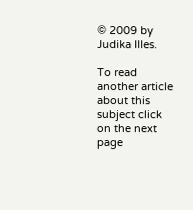© 2009 by Judika Illes.

To read another article about this subject click on the next page